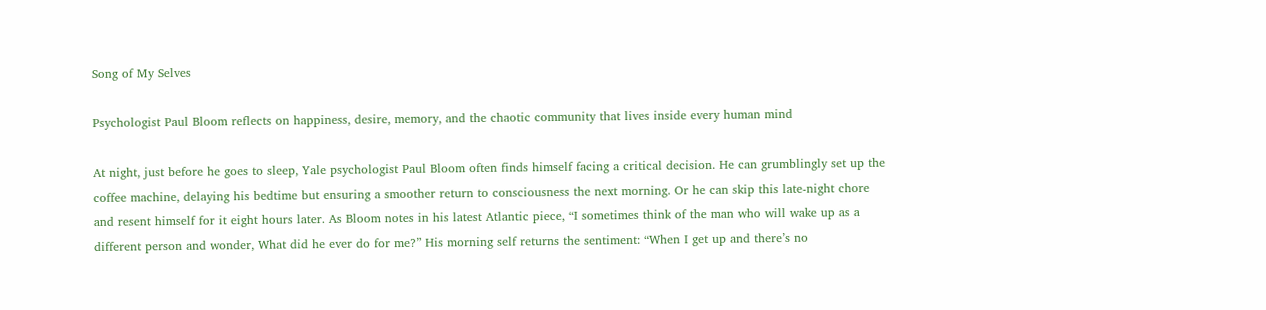Song of My Selves

Psychologist Paul Bloom reflects on happiness, desire, memory, and the chaotic community that lives inside every human mind

At night, just before he goes to sleep, Yale psychologist Paul Bloom often finds himself facing a critical decision. He can grumblingly set up the coffee machine, delaying his bedtime but ensuring a smoother return to consciousness the next morning. Or he can skip this late-night chore and resent himself for it eight hours later. As Bloom notes in his latest Atlantic piece, “I sometimes think of the man who will wake up as a different person and wonder, What did he ever do for me?” His morning self returns the sentiment: “When I get up and there’s no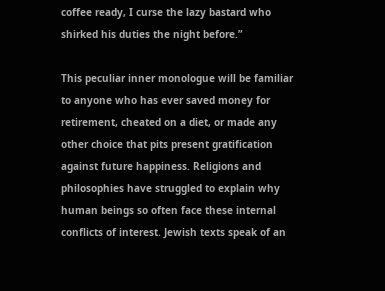coffee ready, I curse the lazy bastard who shirked his duties the night before.”

This peculiar inner monologue will be familiar to anyone who has ever saved money for retirement, cheated on a diet, or made any other choice that pits present gratification against future happiness. Religions and philosophies have struggled to explain why human beings so often face these internal conflicts of interest. Jewish texts speak of an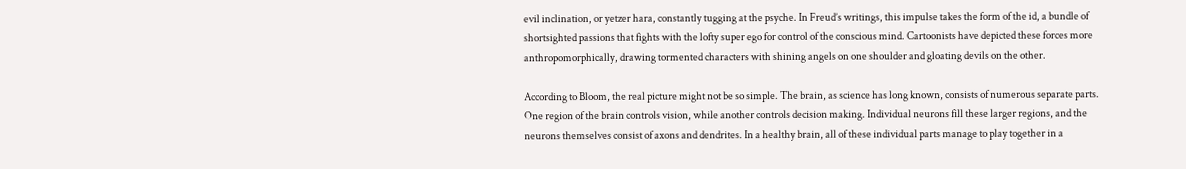evil inclination, or yetzer hara, constantly tugging at the psyche. In Freud’s writings, this impulse takes the form of the id, a bundle of shortsighted passions that fights with the lofty super ego for control of the conscious mind. Cartoonists have depicted these forces more anthropomorphically, drawing tormented characters with shining angels on one shoulder and gloating devils on the other.

According to Bloom, the real picture might not be so simple. The brain, as science has long known, consists of numerous separate parts. One region of the brain controls vision, while another controls decision making. Individual neurons fill these larger regions, and the neurons themselves consist of axons and dendrites. In a healthy brain, all of these individual parts manage to play together in a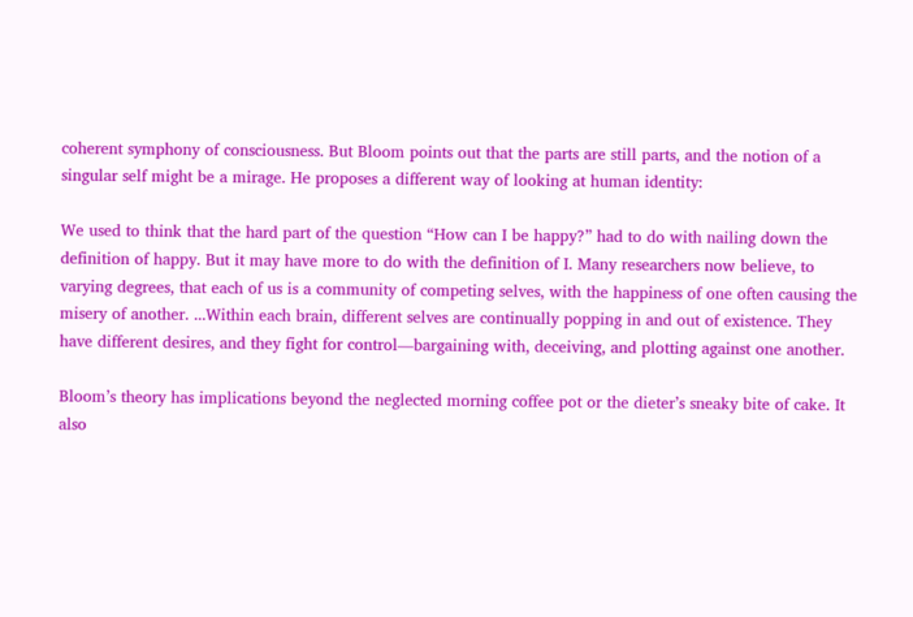coherent symphony of consciousness. But Bloom points out that the parts are still parts, and the notion of a singular self might be a mirage. He proposes a different way of looking at human identity:

We used to think that the hard part of the question “How can I be happy?” had to do with nailing down the definition of happy. But it may have more to do with the definition of I. Many researchers now believe, to varying degrees, that each of us is a community of competing selves, with the happiness of one often causing the misery of another. ...Within each brain, different selves are continually popping in and out of existence. They have different desires, and they fight for control—bargaining with, deceiving, and plotting against one another.

Bloom’s theory has implications beyond the neglected morning coffee pot or the dieter’s sneaky bite of cake. It also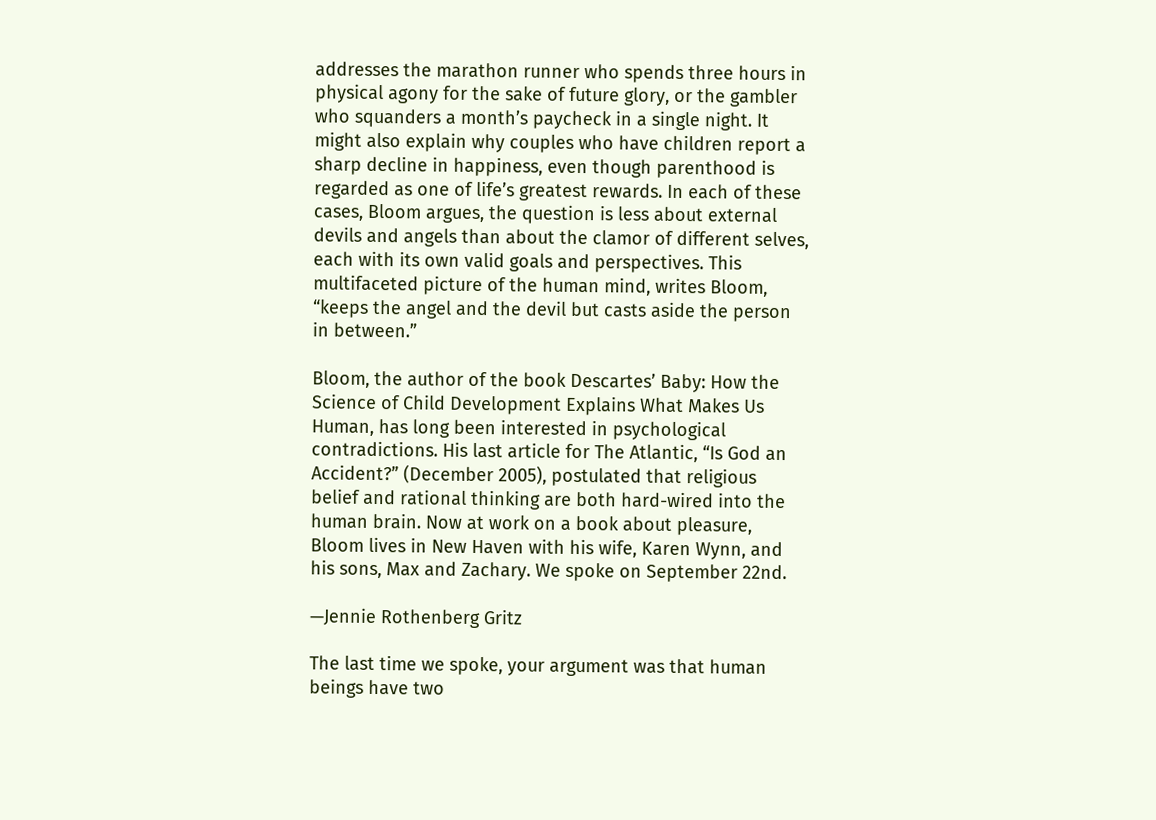addresses the marathon runner who spends three hours in physical agony for the sake of future glory, or the gambler who squanders a month’s paycheck in a single night. It might also explain why couples who have children report a sharp decline in happiness, even though parenthood is regarded as one of life’s greatest rewards. In each of these cases, Bloom argues, the question is less about external devils and angels than about the clamor of different selves, each with its own valid goals and perspectives. This multifaceted picture of the human mind, writes Bloom, “keeps the angel and the devil but casts aside the person in between.”

Bloom, the author of the book Descartes’ Baby: How the Science of Child Development Explains What Makes Us Human, has long been interested in psychological contradictions. His last article for The Atlantic, “Is God an Accident?” (December 2005), postulated that religious belief and rational thinking are both hard-wired into the human brain. Now at work on a book about pleasure, Bloom lives in New Haven with his wife, Karen Wynn, and his sons, Max and Zachary. We spoke on September 22nd.

—Jennie Rothenberg Gritz

The last time we spoke, your argument was that human beings have two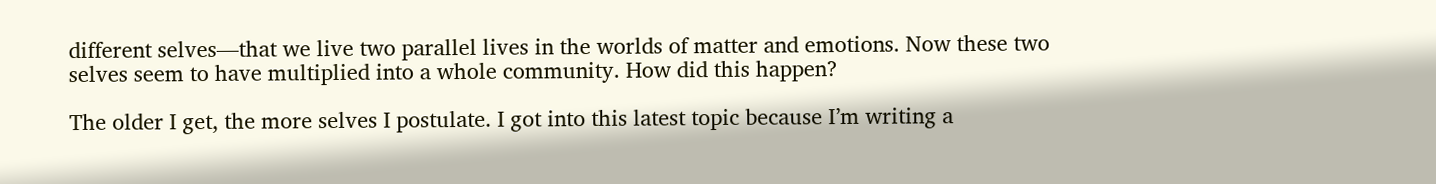different selves—that we live two parallel lives in the worlds of matter and emotions. Now these two selves seem to have multiplied into a whole community. How did this happen?

The older I get, the more selves I postulate. I got into this latest topic because I’m writing a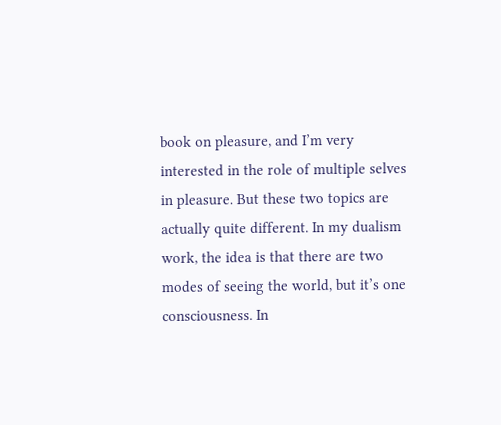book on pleasure, and I’m very interested in the role of multiple selves in pleasure. But these two topics are actually quite different. In my dualism work, the idea is that there are two modes of seeing the world, but it’s one consciousness. In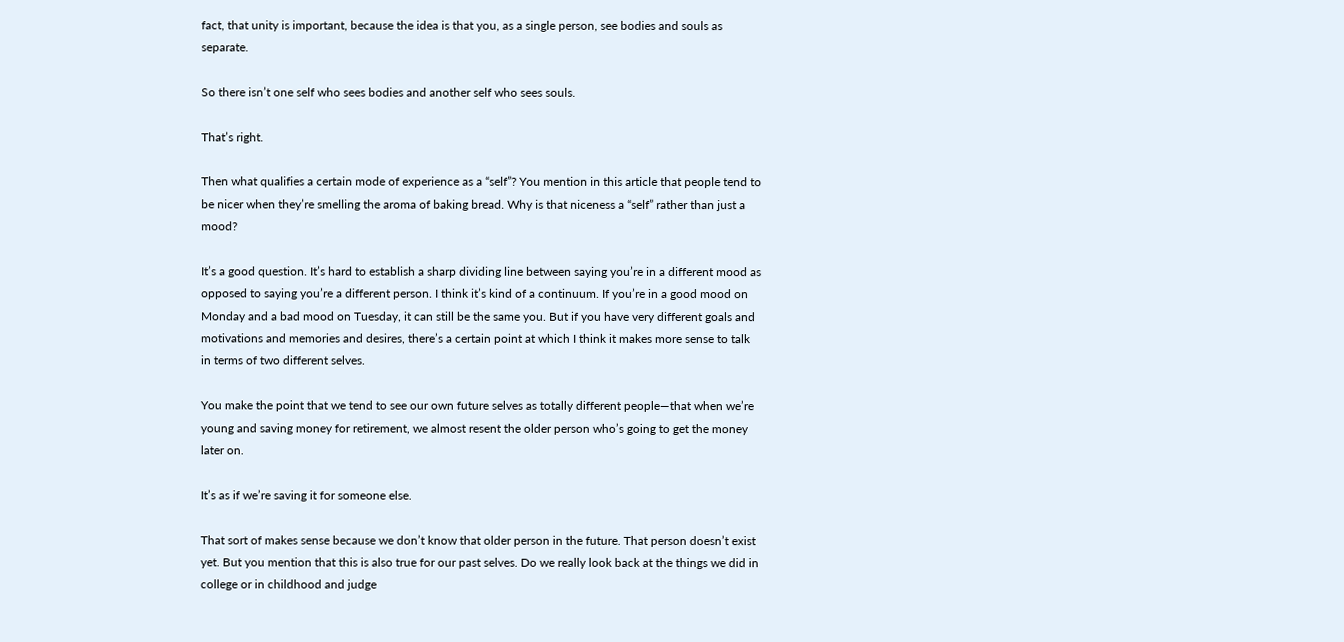fact, that unity is important, because the idea is that you, as a single person, see bodies and souls as separate.

So there isn’t one self who sees bodies and another self who sees souls.

That’s right.

Then what qualifies a certain mode of experience as a “self”? You mention in this article that people tend to be nicer when they’re smelling the aroma of baking bread. Why is that niceness a “self” rather than just a mood?

It’s a good question. It’s hard to establish a sharp dividing line between saying you’re in a different mood as opposed to saying you’re a different person. I think it’s kind of a continuum. If you’re in a good mood on Monday and a bad mood on Tuesday, it can still be the same you. But if you have very different goals and motivations and memories and desires, there’s a certain point at which I think it makes more sense to talk in terms of two different selves.

You make the point that we tend to see our own future selves as totally different people—that when we’re young and saving money for retirement, we almost resent the older person who’s going to get the money later on.

It’s as if we’re saving it for someone else.

That sort of makes sense because we don’t know that older person in the future. That person doesn’t exist yet. But you mention that this is also true for our past selves. Do we really look back at the things we did in college or in childhood and judge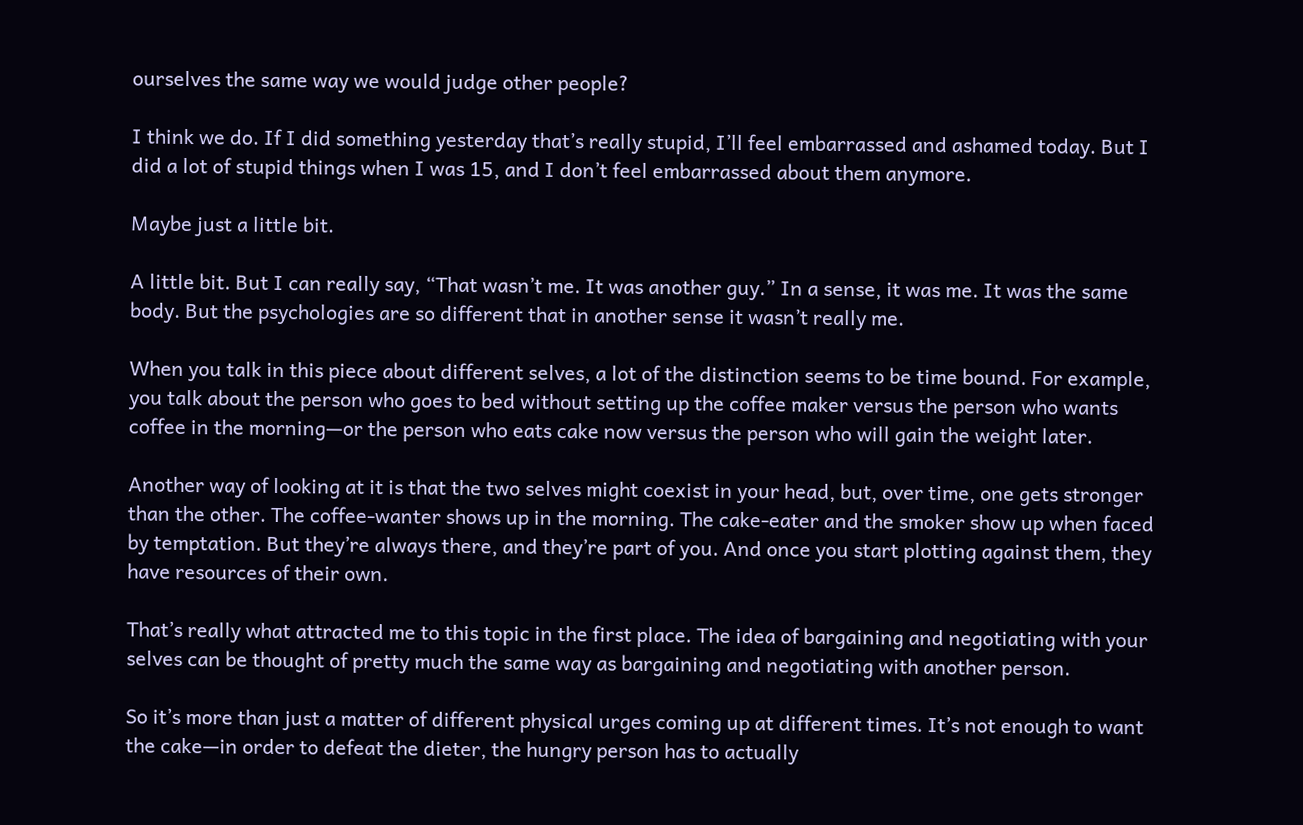ourselves the same way we would judge other people?

I think we do. If I did something yesterday that’s really stupid, I’ll feel embarrassed and ashamed today. But I did a lot of stupid things when I was 15, and I don’t feel embarrassed about them anymore.

Maybe just a little bit.

A little bit. But I can really say, “That wasn’t me. It was another guy.” In a sense, it was me. It was the same body. But the psychologies are so different that in another sense it wasn’t really me.

When you talk in this piece about different selves, a lot of the distinction seems to be time bound. For example, you talk about the person who goes to bed without setting up the coffee maker versus the person who wants coffee in the morning—or the person who eats cake now versus the person who will gain the weight later.

Another way of looking at it is that the two selves might coexist in your head, but, over time, one gets stronger than the other. The coffee-wanter shows up in the morning. The cake-eater and the smoker show up when faced by temptation. But they’re always there, and they’re part of you. And once you start plotting against them, they have resources of their own.

That’s really what attracted me to this topic in the first place. The idea of bargaining and negotiating with your selves can be thought of pretty much the same way as bargaining and negotiating with another person.

So it’s more than just a matter of different physical urges coming up at different times. It’s not enough to want the cake—in order to defeat the dieter, the hungry person has to actually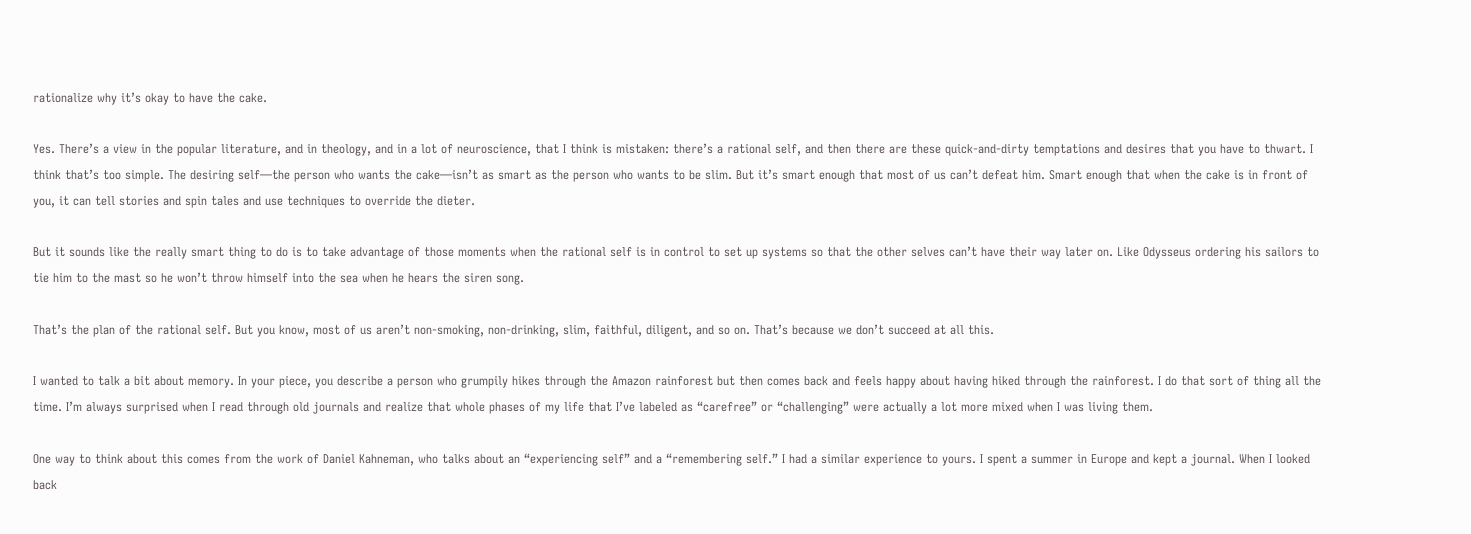rationalize why it’s okay to have the cake.

Yes. There’s a view in the popular literature, and in theology, and in a lot of neuroscience, that I think is mistaken: there’s a rational self, and then there are these quick-and-dirty temptations and desires that you have to thwart. I think that’s too simple. The desiring self—the person who wants the cake—isn’t as smart as the person who wants to be slim. But it’s smart enough that most of us can’t defeat him. Smart enough that when the cake is in front of you, it can tell stories and spin tales and use techniques to override the dieter.

But it sounds like the really smart thing to do is to take advantage of those moments when the rational self is in control to set up systems so that the other selves can’t have their way later on. Like Odysseus ordering his sailors to tie him to the mast so he won’t throw himself into the sea when he hears the siren song.

That’s the plan of the rational self. But you know, most of us aren’t non-smoking, non-drinking, slim, faithful, diligent, and so on. That’s because we don’t succeed at all this.

I wanted to talk a bit about memory. In your piece, you describe a person who grumpily hikes through the Amazon rainforest but then comes back and feels happy about having hiked through the rainforest. I do that sort of thing all the time. I’m always surprised when I read through old journals and realize that whole phases of my life that I’ve labeled as “carefree” or “challenging” were actually a lot more mixed when I was living them.

One way to think about this comes from the work of Daniel Kahneman, who talks about an “experiencing self” and a “remembering self.” I had a similar experience to yours. I spent a summer in Europe and kept a journal. When I looked back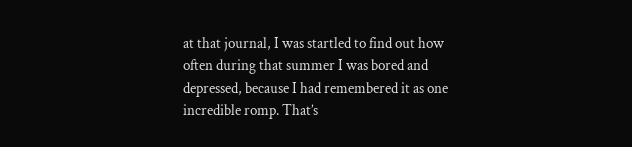at that journal, I was startled to find out how often during that summer I was bored and depressed, because I had remembered it as one incredible romp. That’s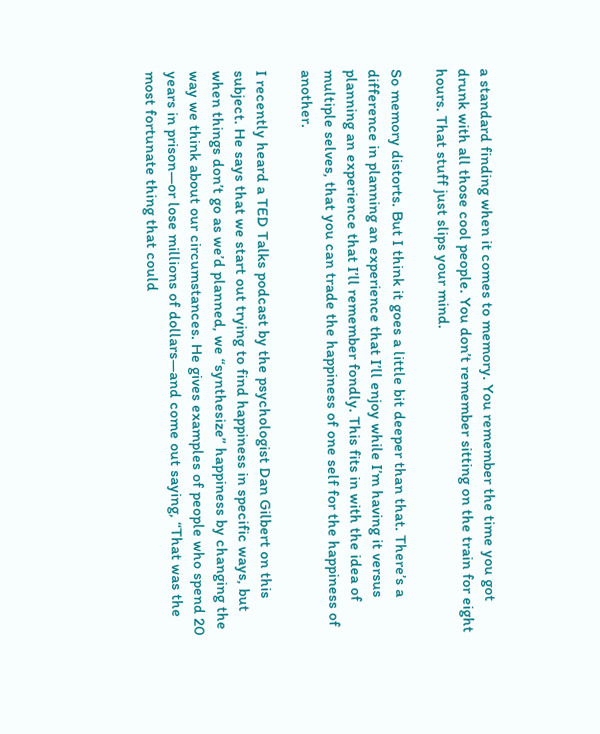a standard finding when it comes to memory. You remember the time you got drunk with all those cool people. You don’t remember sitting on the train for eight hours. That stuff just slips your mind.

So memory distorts. But I think it goes a little bit deeper than that. There’s a difference in planning an experience that I’ll enjoy while I’m having it versus planning an experience that I’ll remember fondly. This fits in with the idea of multiple selves, that you can trade the happiness of one self for the happiness of another.

I recently heard a TED Talks podcast by the psychologist Dan Gilbert on this subject. He says that we start out trying to find happiness in specific ways, but when things don’t go as we’d planned, we “synthesize” happiness by changing the way we think about our circumstances. He gives examples of people who spend 20 years in prison—or lose millions of dollars—and come out saying, “That was the most fortunate thing that could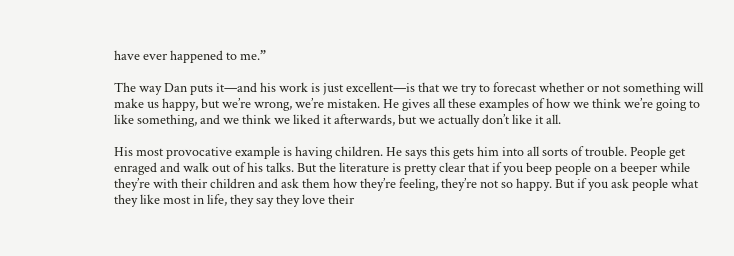have ever happened to me.”

The way Dan puts it—and his work is just excellent—is that we try to forecast whether or not something will make us happy, but we’re wrong, we’re mistaken. He gives all these examples of how we think we’re going to like something, and we think we liked it afterwards, but we actually don’t like it all.

His most provocative example is having children. He says this gets him into all sorts of trouble. People get enraged and walk out of his talks. But the literature is pretty clear that if you beep people on a beeper while they’re with their children and ask them how they’re feeling, they’re not so happy. But if you ask people what they like most in life, they say they love their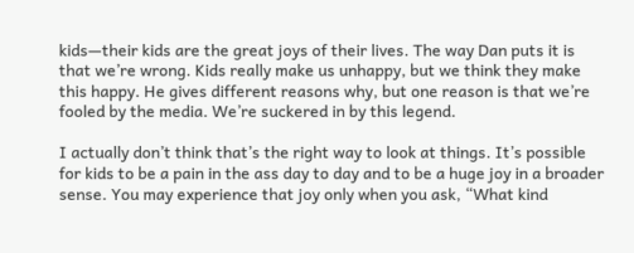kids—their kids are the great joys of their lives. The way Dan puts it is that we’re wrong. Kids really make us unhappy, but we think they make this happy. He gives different reasons why, but one reason is that we’re fooled by the media. We’re suckered in by this legend.

I actually don’t think that’s the right way to look at things. It’s possible for kids to be a pain in the ass day to day and to be a huge joy in a broader sense. You may experience that joy only when you ask, “What kind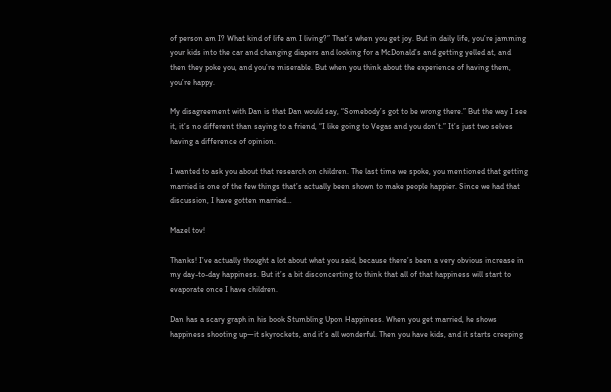of person am I? What kind of life am I living?” That’s when you get joy. But in daily life, you’re jamming your kids into the car and changing diapers and looking for a McDonald’s and getting yelled at, and then they poke you, and you’re miserable. But when you think about the experience of having them, you’re happy.

My disagreement with Dan is that Dan would say, “Somebody’s got to be wrong there.” But the way I see it, it’s no different than saying to a friend, “I like going to Vegas and you don’t.” It’s just two selves having a difference of opinion.

I wanted to ask you about that research on children. The last time we spoke, you mentioned that getting married is one of the few things that’s actually been shown to make people happier. Since we had that discussion, I have gotten married…

Mazel tov!

Thanks! I’ve actually thought a lot about what you said, because there’s been a very obvious increase in my day-to-day happiness. But it’s a bit disconcerting to think that all of that happiness will start to evaporate once I have children.

Dan has a scary graph in his book Stumbling Upon Happiness. When you get married, he shows happiness shooting up—it skyrockets, and it’s all wonderful. Then you have kids, and it starts creeping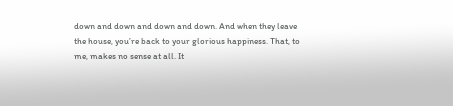down and down and down and down. And when they leave the house, you’re back to your glorious happiness. That, to me, makes no sense at all. It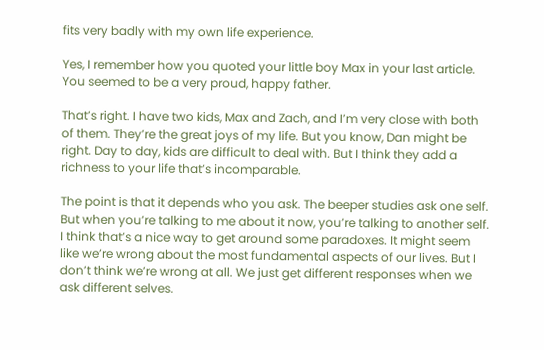fits very badly with my own life experience.

Yes, I remember how you quoted your little boy Max in your last article. You seemed to be a very proud, happy father.

That’s right. I have two kids, Max and Zach, and I’m very close with both of them. They’re the great joys of my life. But you know, Dan might be right. Day to day, kids are difficult to deal with. But I think they add a richness to your life that’s incomparable.

The point is that it depends who you ask. The beeper studies ask one self. But when you’re talking to me about it now, you’re talking to another self. I think that’s a nice way to get around some paradoxes. It might seem like we’re wrong about the most fundamental aspects of our lives. But I don’t think we’re wrong at all. We just get different responses when we ask different selves.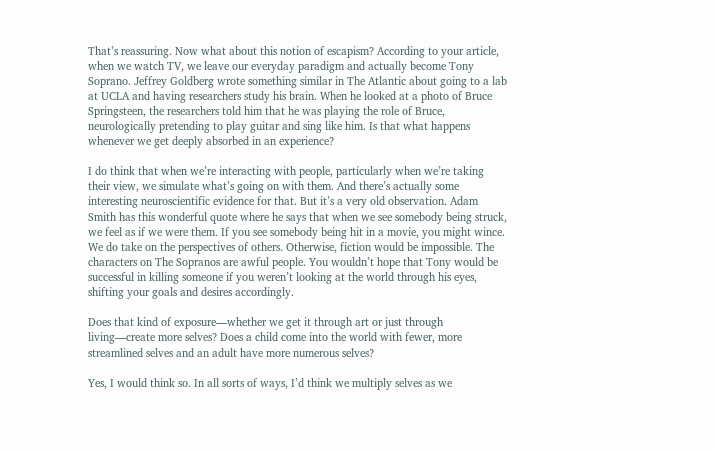That’s reassuring. Now what about this notion of escapism? According to your article, when we watch TV, we leave our everyday paradigm and actually become Tony Soprano. Jeffrey Goldberg wrote something similar in The Atlantic about going to a lab at UCLA and having researchers study his brain. When he looked at a photo of Bruce Springsteen, the researchers told him that he was playing the role of Bruce, neurologically pretending to play guitar and sing like him. Is that what happens whenever we get deeply absorbed in an experience?

I do think that when we’re interacting with people, particularly when we’re taking their view, we simulate what’s going on with them. And there’s actually some interesting neuroscientific evidence for that. But it’s a very old observation. Adam Smith has this wonderful quote where he says that when we see somebody being struck, we feel as if we were them. If you see somebody being hit in a movie, you might wince. We do take on the perspectives of others. Otherwise, fiction would be impossible. The characters on The Sopranos are awful people. You wouldn’t hope that Tony would be successful in killing someone if you weren’t looking at the world through his eyes, shifting your goals and desires accordingly.

Does that kind of exposure—whether we get it through art or just through living—create more selves? Does a child come into the world with fewer, more streamlined selves and an adult have more numerous selves?

Yes, I would think so. In all sorts of ways, I’d think we multiply selves as we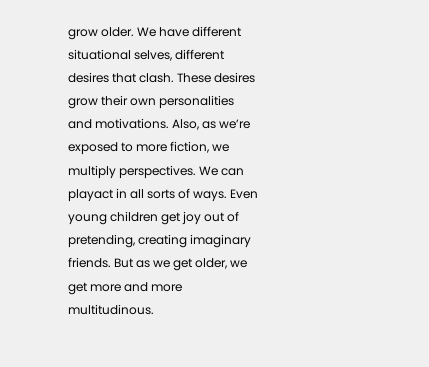grow older. We have different situational selves, different desires that clash. These desires grow their own personalities and motivations. Also, as we’re exposed to more fiction, we multiply perspectives. We can playact in all sorts of ways. Even young children get joy out of pretending, creating imaginary friends. But as we get older, we get more and more multitudinous.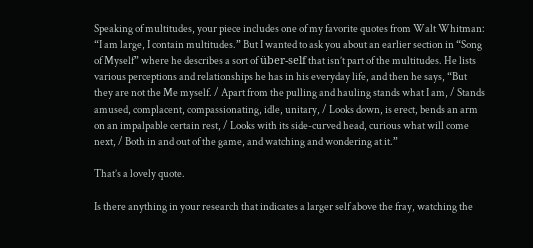Speaking of multitudes, your piece includes one of my favorite quotes from Walt Whitman: “I am large, I contain multitudes.” But I wanted to ask you about an earlier section in “Song of Myself” where he describes a sort of über-self that isn’t part of the multitudes. He lists various perceptions and relationships he has in his everyday life, and then he says, “But they are not the Me myself. / Apart from the pulling and hauling stands what I am, / Stands amused, complacent, compassionating, idle, unitary, / Looks down, is erect, bends an arm on an impalpable certain rest, / Looks with its side-curved head, curious what will come next, / Both in and out of the game, and watching and wondering at it.”

That’s a lovely quote.

Is there anything in your research that indicates a larger self above the fray, watching the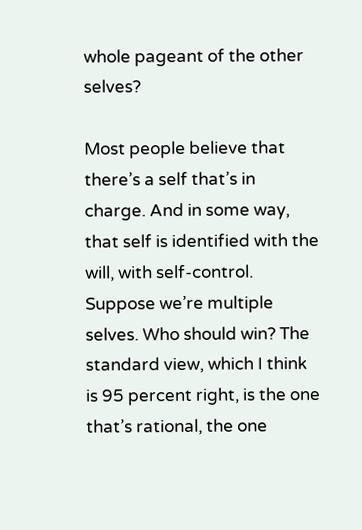whole pageant of the other selves?

Most people believe that there’s a self that’s in charge. And in some way, that self is identified with the will, with self-control. Suppose we’re multiple selves. Who should win? The standard view, which I think is 95 percent right, is the one that’s rational, the one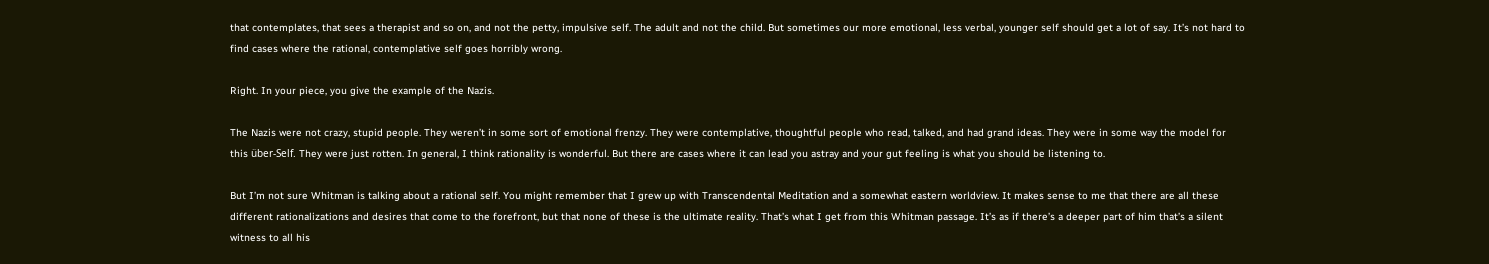that contemplates, that sees a therapist and so on, and not the petty, impulsive self. The adult and not the child. But sometimes our more emotional, less verbal, younger self should get a lot of say. It’s not hard to find cases where the rational, contemplative self goes horribly wrong.

Right. In your piece, you give the example of the Nazis.

The Nazis were not crazy, stupid people. They weren’t in some sort of emotional frenzy. They were contemplative, thoughtful people who read, talked, and had grand ideas. They were in some way the model for this über-Self. They were just rotten. In general, I think rationality is wonderful. But there are cases where it can lead you astray and your gut feeling is what you should be listening to.

But I’m not sure Whitman is talking about a rational self. You might remember that I grew up with Transcendental Meditation and a somewhat eastern worldview. It makes sense to me that there are all these different rationalizations and desires that come to the forefront, but that none of these is the ultimate reality. That’s what I get from this Whitman passage. It’s as if there’s a deeper part of him that’s a silent witness to all his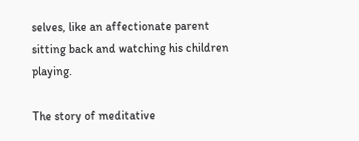selves, like an affectionate parent sitting back and watching his children playing.

The story of meditative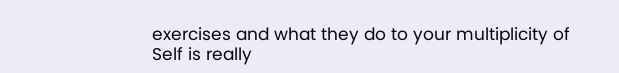exercises and what they do to your multiplicity of Self is really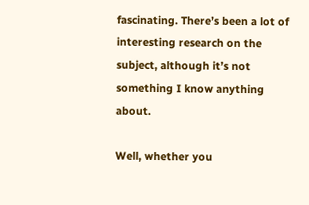fascinating. There’s been a lot of interesting research on the subject, although it’s not something I know anything about.

Well, whether you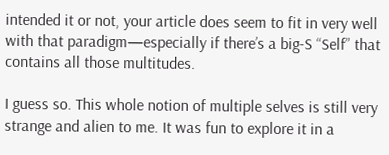intended it or not, your article does seem to fit in very well with that paradigm—especially if there’s a big-S “Self” that contains all those multitudes.

I guess so. This whole notion of multiple selves is still very strange and alien to me. It was fun to explore it in a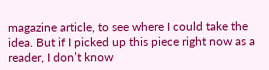magazine article, to see where I could take the idea. But if I picked up this piece right now as a reader, I don’t know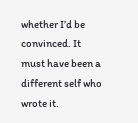whether I’d be convinced. It must have been a different self who wrote it.